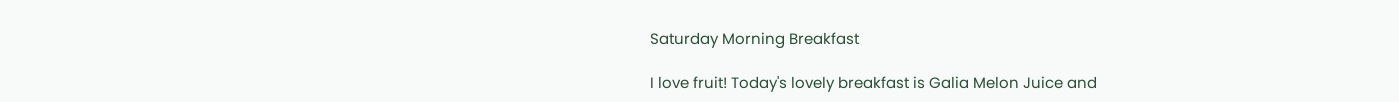Saturday Morning Breakfast

I love fruit! Today's lovely breakfast is Galia Melon Juice and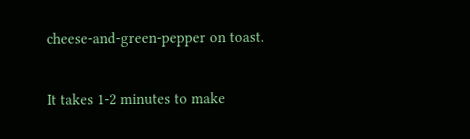cheese-and-green-pepper on toast.

It takes 1-2 minutes to make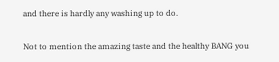and there is hardly any washing up to do.

Not to mention the amazing taste and the healthy BANG you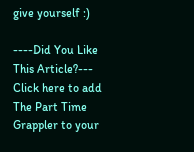give yourself :)

----Did You Like This Article?--- Click here to add The Part Time Grappler to your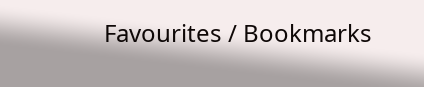Favourites / Bookmarks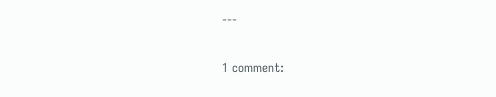---

1 comment: